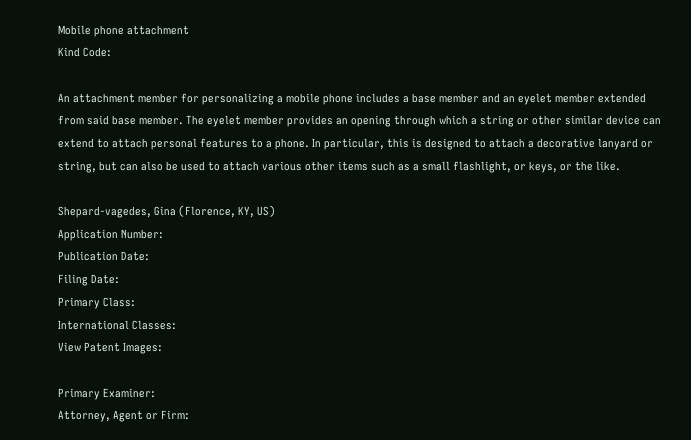Mobile phone attachment
Kind Code:

An attachment member for personalizing a mobile phone includes a base member and an eyelet member extended from said base member. The eyelet member provides an opening through which a string or other similar device can extend to attach personal features to a phone. In particular, this is designed to attach a decorative lanyard or string, but can also be used to attach various other items such as a small flashlight, or keys, or the like.

Shepard-vagedes, Gina (Florence, KY, US)
Application Number:
Publication Date:
Filing Date:
Primary Class:
International Classes:
View Patent Images:

Primary Examiner:
Attorney, Agent or Firm: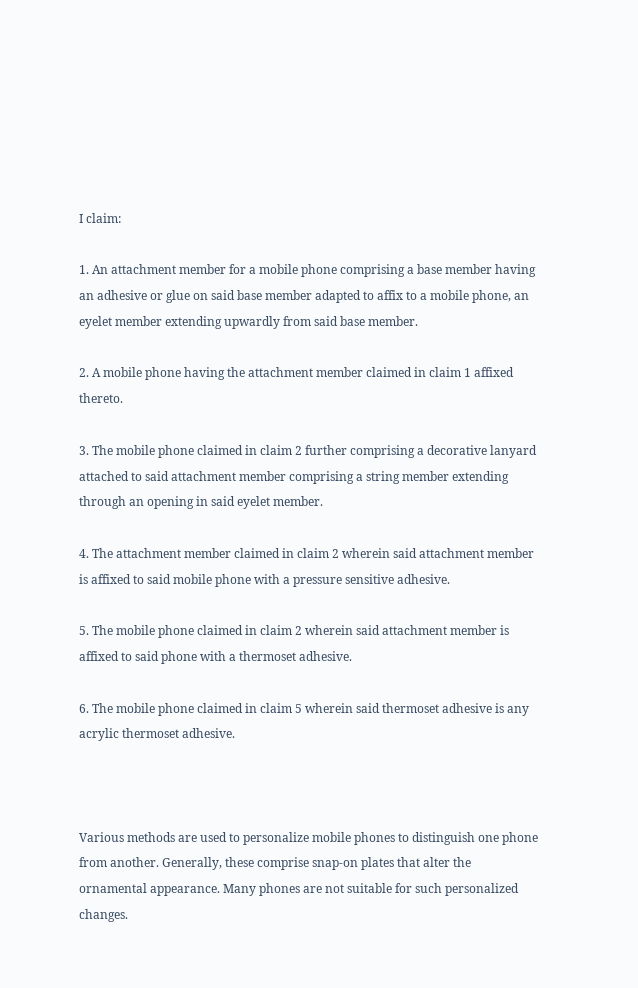I claim:

1. An attachment member for a mobile phone comprising a base member having an adhesive or glue on said base member adapted to affix to a mobile phone, an eyelet member extending upwardly from said base member.

2. A mobile phone having the attachment member claimed in claim 1 affixed thereto.

3. The mobile phone claimed in claim 2 further comprising a decorative lanyard attached to said attachment member comprising a string member extending through an opening in said eyelet member.

4. The attachment member claimed in claim 2 wherein said attachment member is affixed to said mobile phone with a pressure sensitive adhesive.

5. The mobile phone claimed in claim 2 wherein said attachment member is affixed to said phone with a thermoset adhesive.

6. The mobile phone claimed in claim 5 wherein said thermoset adhesive is any acrylic thermoset adhesive.



Various methods are used to personalize mobile phones to distinguish one phone from another. Generally, these comprise snap-on plates that alter the ornamental appearance. Many phones are not suitable for such personalized changes.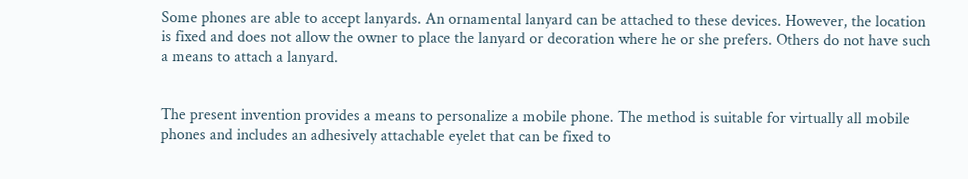Some phones are able to accept lanyards. An ornamental lanyard can be attached to these devices. However, the location is fixed and does not allow the owner to place the lanyard or decoration where he or she prefers. Others do not have such a means to attach a lanyard.


The present invention provides a means to personalize a mobile phone. The method is suitable for virtually all mobile phones and includes an adhesively attachable eyelet that can be fixed to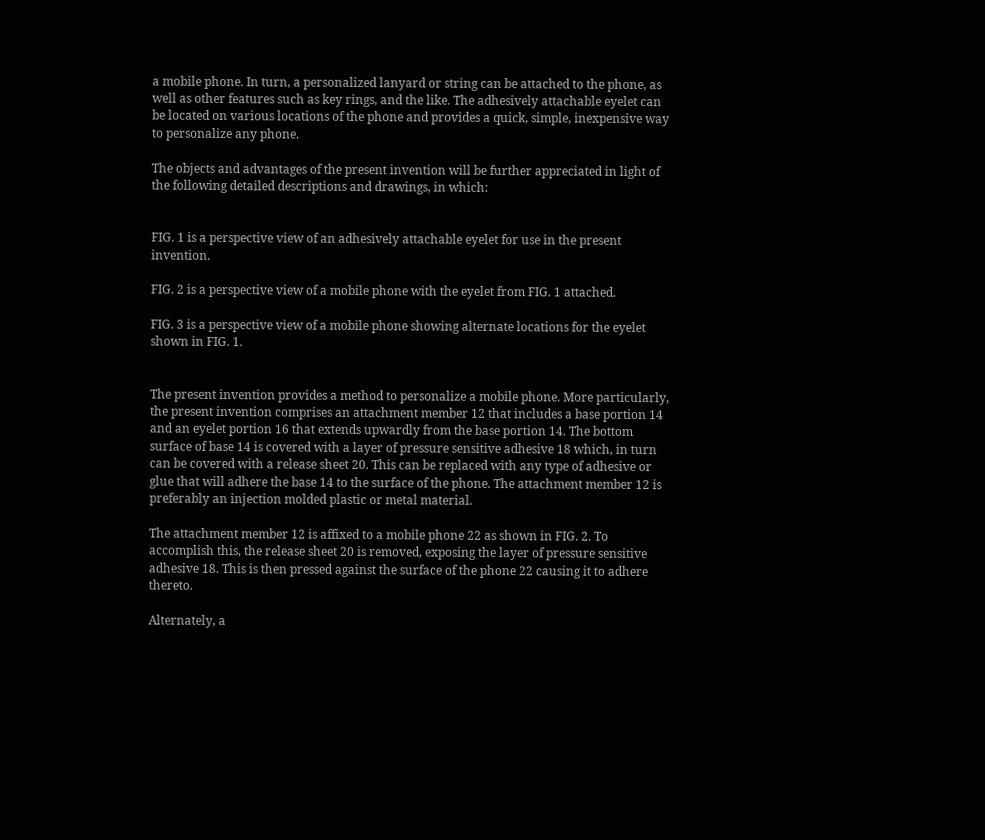a mobile phone. In turn, a personalized lanyard or string can be attached to the phone, as well as other features such as key rings, and the like. The adhesively attachable eyelet can be located on various locations of the phone and provides a quick, simple, inexpensive way to personalize any phone.

The objects and advantages of the present invention will be further appreciated in light of the following detailed descriptions and drawings, in which:


FIG. 1 is a perspective view of an adhesively attachable eyelet for use in the present invention.

FIG. 2 is a perspective view of a mobile phone with the eyelet from FIG. 1 attached.

FIG. 3 is a perspective view of a mobile phone showing alternate locations for the eyelet shown in FIG. 1.


The present invention provides a method to personalize a mobile phone. More particularly, the present invention comprises an attachment member 12 that includes a base portion 14 and an eyelet portion 16 that extends upwardly from the base portion 14. The bottom surface of base 14 is covered with a layer of pressure sensitive adhesive 18 which, in turn can be covered with a release sheet 20. This can be replaced with any type of adhesive or glue that will adhere the base 14 to the surface of the phone. The attachment member 12 is preferably an injection molded plastic or metal material.

The attachment member 12 is affixed to a mobile phone 22 as shown in FIG. 2. To accomplish this, the release sheet 20 is removed, exposing the layer of pressure sensitive adhesive 18. This is then pressed against the surface of the phone 22 causing it to adhere thereto.

Alternately, a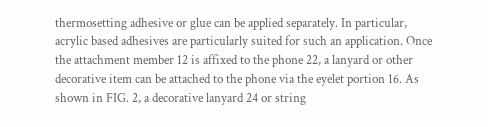thermosetting adhesive or glue can be applied separately. In particular, acrylic based adhesives are particularly suited for such an application. Once the attachment member 12 is affixed to the phone 22, a lanyard or other decorative item can be attached to the phone via the eyelet portion 16. As shown in FIG. 2, a decorative lanyard 24 or string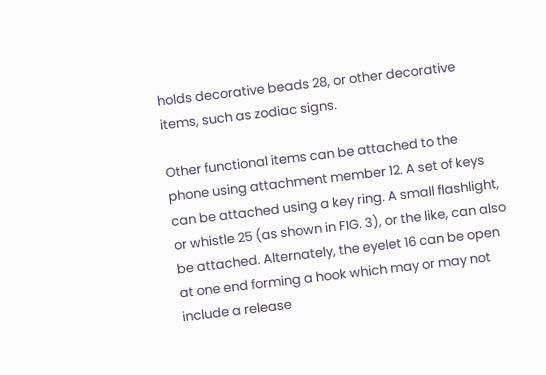holds decorative beads 28, or other decorative items, such as zodiac signs.

Other functional items can be attached to the phone using attachment member 12. A set of keys can be attached using a key ring. A small flashlight, or whistle 25 (as shown in FIG. 3), or the like, can also be attached. Alternately, the eyelet 16 can be open at one end forming a hook which may or may not include a release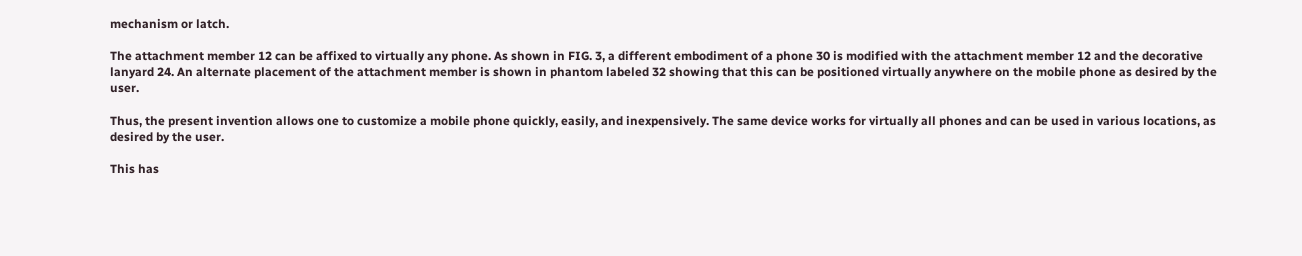mechanism or latch.

The attachment member 12 can be affixed to virtually any phone. As shown in FIG. 3, a different embodiment of a phone 30 is modified with the attachment member 12 and the decorative lanyard 24. An alternate placement of the attachment member is shown in phantom labeled 32 showing that this can be positioned virtually anywhere on the mobile phone as desired by the user.

Thus, the present invention allows one to customize a mobile phone quickly, easily, and inexpensively. The same device works for virtually all phones and can be used in various locations, as desired by the user.

This has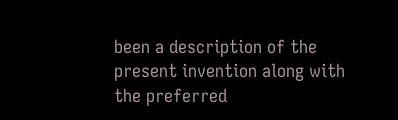been a description of the present invention along with the preferred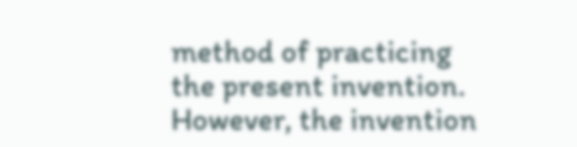method of practicing the present invention. However, the invention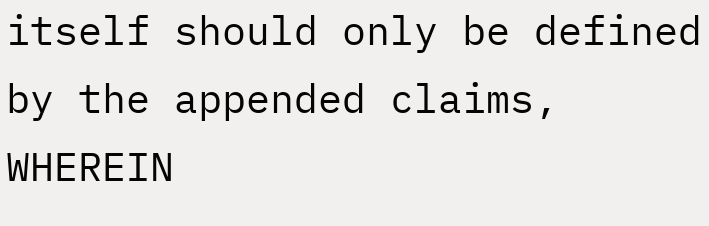itself should only be defined by the appended claims, WHEREIN